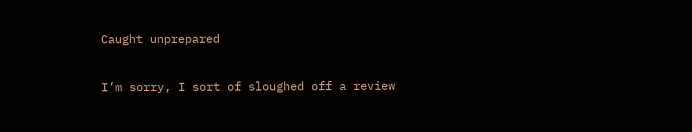Caught unprepared

I’m sorry, I sort of sloughed off a review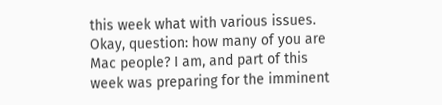this week what with various issues. Okay, question: how many of you are Mac people? I am, and part of this week was preparing for the imminent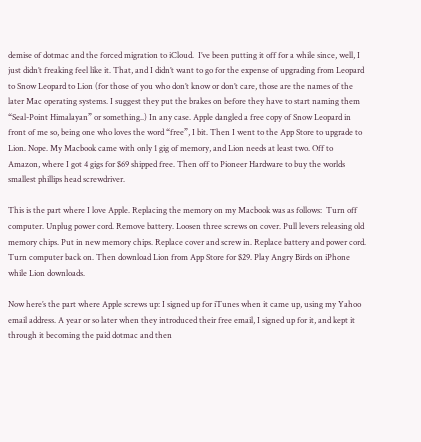demise of dotmac and the forced migration to iCloud.  I’ve been putting it off for a while since, well, I just didn’t freaking feel like it. That, and I didn’t want to go for the expense of upgrading from Leopard to Snow Leopard to Lion (for those of you who don’t know or don’t care, those are the names of the later Mac operating systems. I suggest they put the brakes on before they have to start naming them “Seal-Point Himalayan” or something..) In any case. Apple dangled a free copy of Snow Leopard in front of me so, being one who loves the word “free”, I bit. Then I went to the App Store to upgrade to Lion. Nope. My Macbook came with only 1 gig of memory, and Lion needs at least two. Off to Amazon, where I got 4 gigs for $69 shipped free. Then off to Pioneer Hardware to buy the worlds smallest phillips head screwdriver.

This is the part where I love Apple. Replacing the memory on my Macbook was as follows:  Turn off computer. Unplug power cord. Remove battery. Loosen three screws on cover. Pull levers releasing old memory chips. Put in new memory chips. Replace cover and screw in. Replace battery and power cord. Turn computer back on. Then download Lion from App Store for $29. Play Angry Birds on iPhone while Lion downloads.

Now here’s the part where Apple screws up: I signed up for iTunes when it came up, using my Yahoo email address. A year or so later when they introduced their free email, I signed up for it, and kept it through it becoming the paid dotmac and then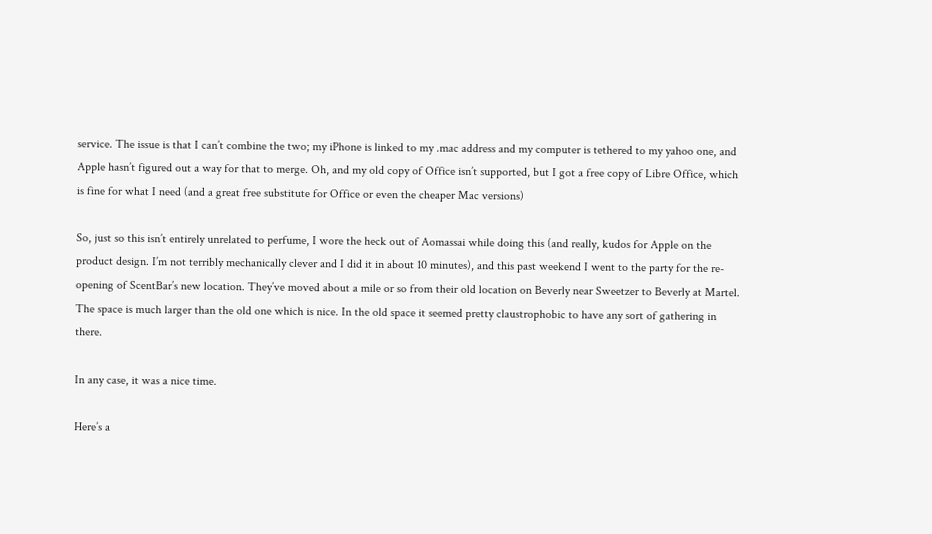service. The issue is that I can’t combine the two; my iPhone is linked to my .mac address and my computer is tethered to my yahoo one, and Apple hasn’t figured out a way for that to merge. Oh, and my old copy of Office isn’t supported, but I got a free copy of Libre Office, which is fine for what I need (and a great free substitute for Office or even the cheaper Mac versions)

So, just so this isn’t entirely unrelated to perfume, I wore the heck out of Aomassai while doing this (and really, kudos for Apple on the product design. I’m not terribly mechanically clever and I did it in about 10 minutes), and this past weekend I went to the party for the re-opening of ScentBar’s new location. They’ve moved about a mile or so from their old location on Beverly near Sweetzer to Beverly at Martel. The space is much larger than the old one which is nice. In the old space it seemed pretty claustrophobic to have any sort of gathering in there.

In any case, it was a nice time.

Here’s a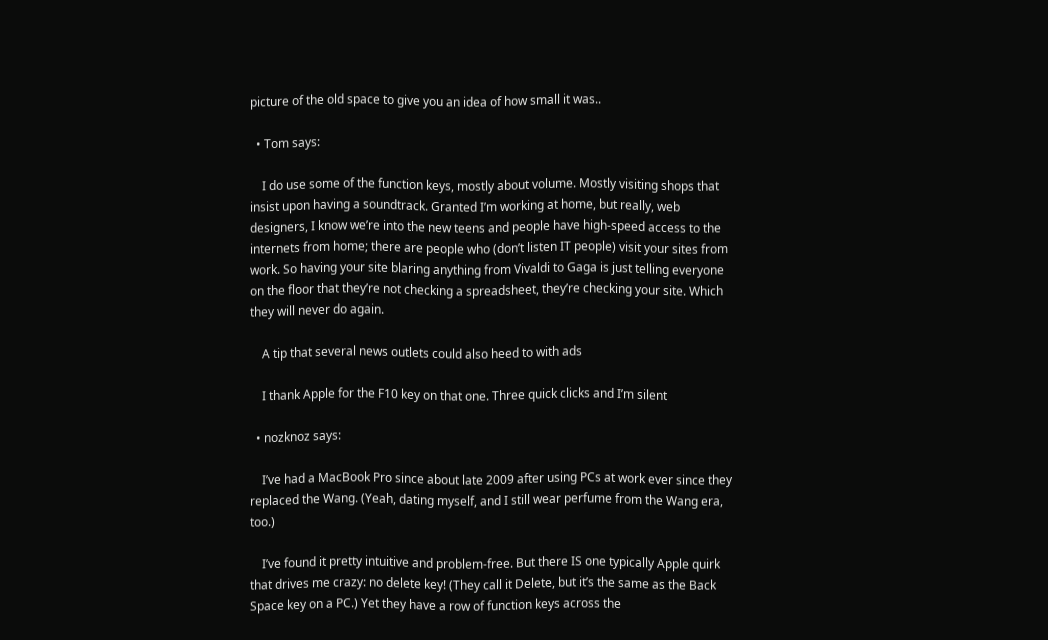picture of the old space to give you an idea of how small it was..

  • Tom says:

    I do use some of the function keys, mostly about volume. Mostly visiting shops that insist upon having a soundtrack. Granted I’m working at home, but really, web designers, I know we’re into the new teens and people have high-speed access to the internets from home; there are people who (don’t listen IT people) visit your sites from work. So having your site blaring anything from Vivaldi to Gaga is just telling everyone on the floor that they’re not checking a spreadsheet, they’re checking your site. Which they will never do again.

    A tip that several news outlets could also heed to with ads

    I thank Apple for the F10 key on that one. Three quick clicks and I’m silent

  • nozknoz says:

    I’ve had a MacBook Pro since about late 2009 after using PCs at work ever since they replaced the Wang. (Yeah, dating myself, and I still wear perfume from the Wang era, too.)

    I’ve found it pretty intuitive and problem-free. But there IS one typically Apple quirk that drives me crazy: no delete key! (They call it Delete, but it’s the same as the Back Space key on a PC.) Yet they have a row of function keys across the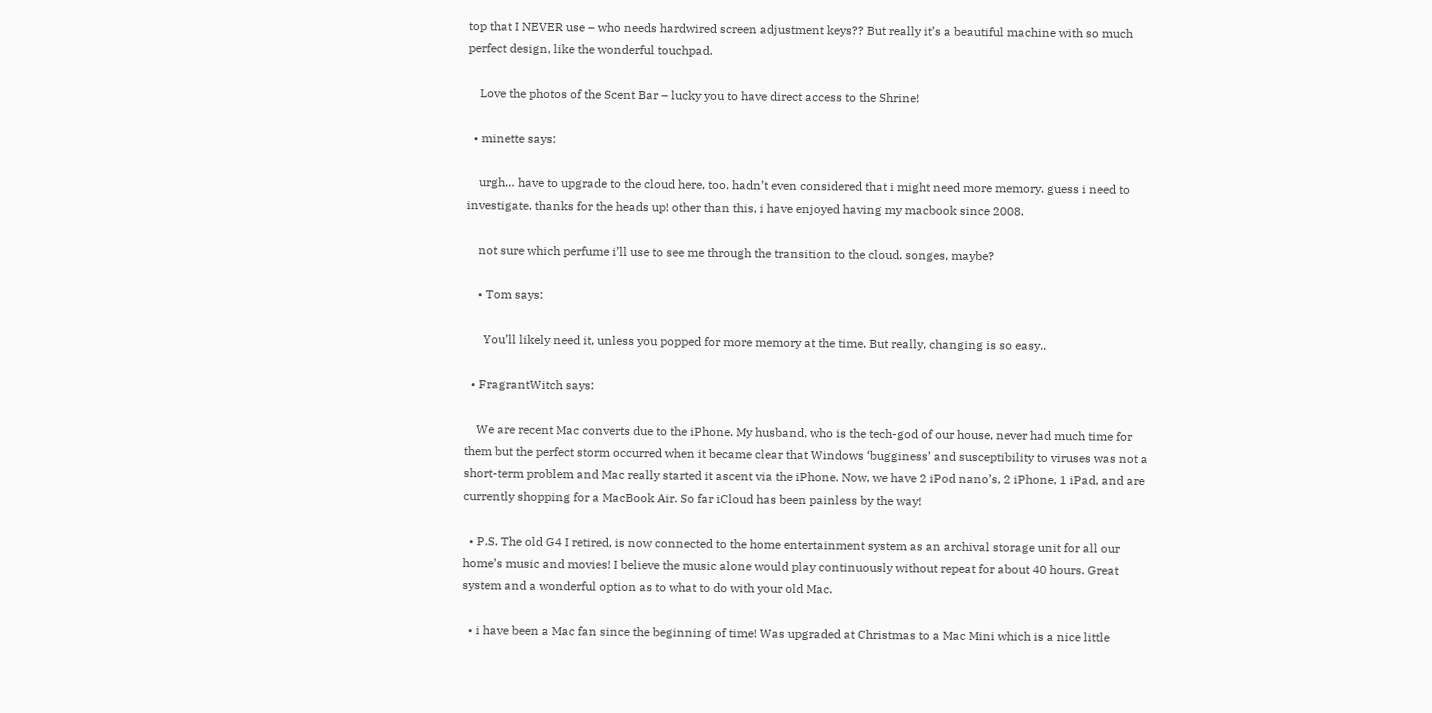top that I NEVER use – who needs hardwired screen adjustment keys?? But really it’s a beautiful machine with so much perfect design, like the wonderful touchpad.

    Love the photos of the Scent Bar – lucky you to have direct access to the Shrine!

  • minette says:

    urgh… have to upgrade to the cloud here, too. hadn’t even considered that i might need more memory. guess i need to investigate. thanks for the heads up! other than this, i have enjoyed having my macbook since 2008.

    not sure which perfume i’ll use to see me through the transition to the cloud. songes, maybe?

    • Tom says:

      You’ll likely need it, unless you popped for more memory at the time. But really, changing is so easy..

  • FragrantWitch says:

    We are recent Mac converts due to the iPhone. My husband, who is the tech-god of our house, never had much time for them but the perfect storm occurred when it became clear that Windows ‘bugginess’ and susceptibility to viruses was not a short-term problem and Mac really started it ascent via the iPhone. Now, we have 2 iPod nano’s, 2 iPhone, 1 iPad, and are currently shopping for a MacBook Air. So far iCloud has been painless by the way!

  • P.S. The old G4 I retired, is now connected to the home entertainment system as an archival storage unit for all our home’s music and movies! I believe the music alone would play continuously without repeat for about 40 hours. Great system and a wonderful option as to what to do with your old Mac.

  • i have been a Mac fan since the beginning of time! Was upgraded at Christmas to a Mac Mini which is a nice little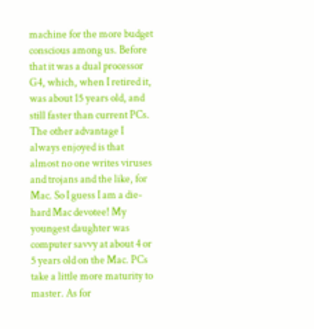machine for the more budget conscious among us. Before that it was a dual processor G4, which, when I retired it, was about 15 years old, and still faster than current PCs. The other advantage I always enjoyed is that almost no one writes viruses and trojans and the like, for Mac. So I guess I am a die-hard Mac devotee! My youngest daughter was computer savvy at about 4 or 5 years old on the Mac. PCs take a little more maturity to master. As for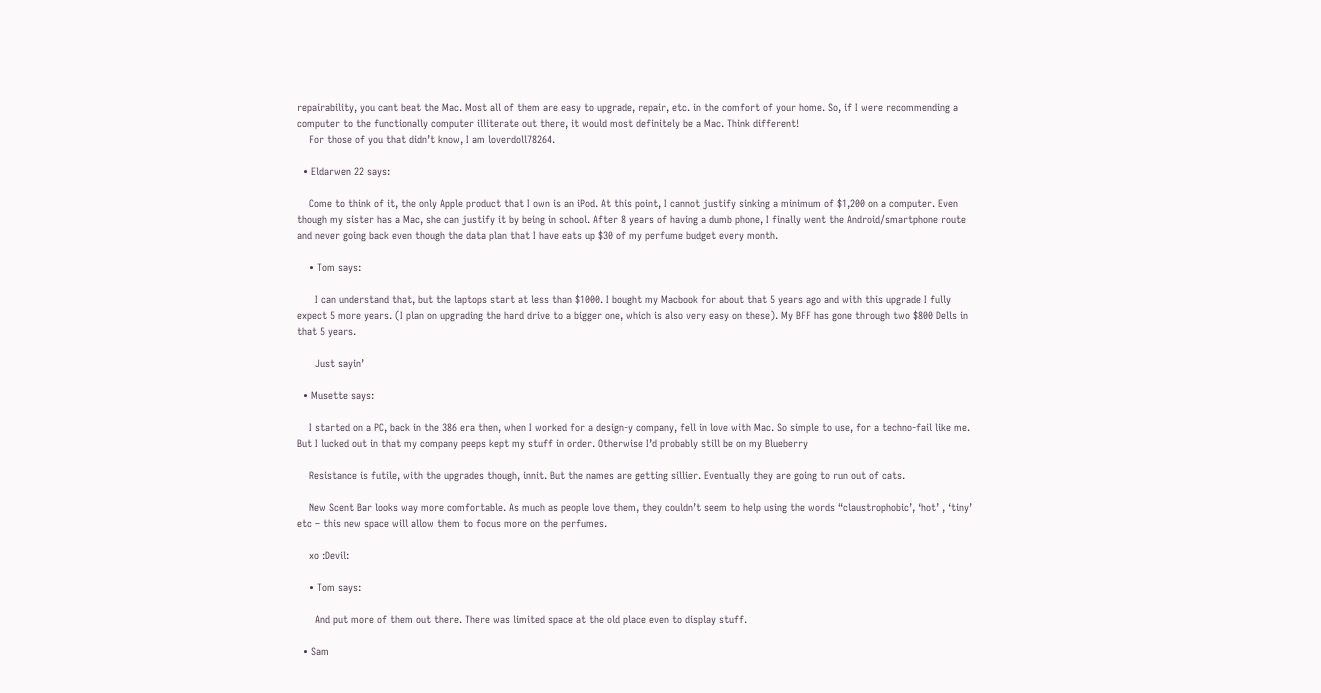repairability, you cant beat the Mac. Most all of them are easy to upgrade, repair, etc. in the comfort of your home. So, if I were recommending a computer to the functionally computer illiterate out there, it would most definitely be a Mac. Think different!
    For those of you that didn’t know, I am loverdoll78264.

  • Eldarwen 22 says:

    Come to think of it, the only Apple product that I own is an iPod. At this point, I cannot justify sinking a minimum of $1,200 on a computer. Even though my sister has a Mac, she can justify it by being in school. After 8 years of having a dumb phone, I finally went the Android/smartphone route and never going back even though the data plan that I have eats up $30 of my perfume budget every month.

    • Tom says:

      I can understand that, but the laptops start at less than $1000. I bought my Macbook for about that 5 years ago and with this upgrade I fully expect 5 more years. (I plan on upgrading the hard drive to a bigger one, which is also very easy on these). My BFF has gone through two $800 Dells in that 5 years.

      Just sayin’

  • Musette says:

    I started on a PC, back in the 386 era then, when I worked for a design-y company, fell in love with Mac. So simple to use, for a techno-fail like me. But I lucked out in that my company peeps kept my stuff in order. Otherwise I’d probably still be on my Blueberry

    Resistance is futile, with the upgrades though, innit. But the names are getting sillier. Eventually they are going to run out of cats.

    New Scent Bar looks way more comfortable. As much as people love them, they couldn’t seem to help using the words “claustrophobic’, ‘hot’ , ‘tiny’ etc – this new space will allow them to focus more on the perfumes.

    xo :Devil:

    • Tom says:

      And put more of them out there. There was limited space at the old place even to display stuff.

  • Sam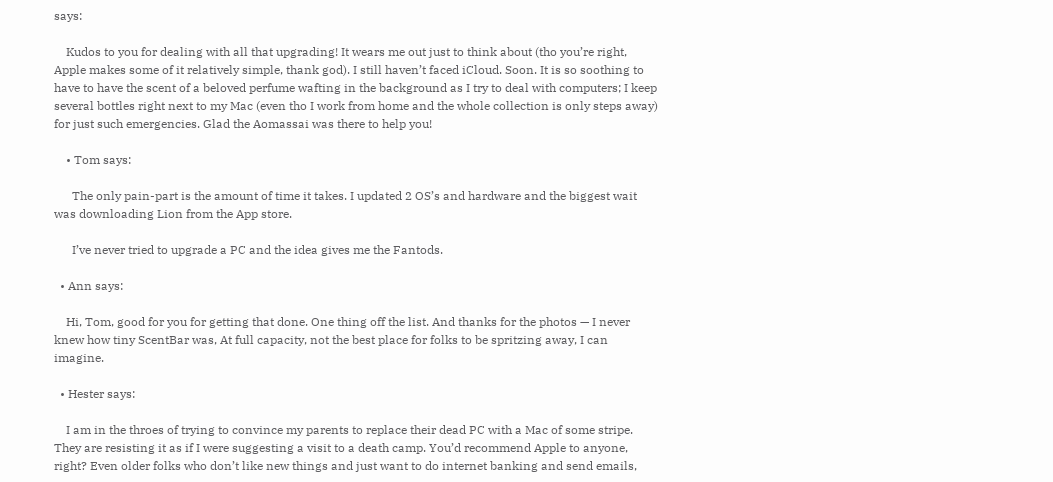says:

    Kudos to you for dealing with all that upgrading! It wears me out just to think about (tho you’re right, Apple makes some of it relatively simple, thank god). I still haven’t faced iCloud. Soon. It is so soothing to have to have the scent of a beloved perfume wafting in the background as I try to deal with computers; I keep several bottles right next to my Mac (even tho I work from home and the whole collection is only steps away) for just such emergencies. Glad the Aomassai was there to help you!

    • Tom says:

      The only pain-part is the amount of time it takes. I updated 2 OS’s and hardware and the biggest wait was downloading Lion from the App store.

      I’ve never tried to upgrade a PC and the idea gives me the Fantods.

  • Ann says:

    Hi, Tom, good for you for getting that done. One thing off the list. And thanks for the photos — I never knew how tiny ScentBar was, At full capacity, not the best place for folks to be spritzing away, I can imagine.

  • Hester says:

    I am in the throes of trying to convince my parents to replace their dead PC with a Mac of some stripe. They are resisting it as if I were suggesting a visit to a death camp. You’d recommend Apple to anyone, right? Even older folks who don’t like new things and just want to do internet banking and send emails,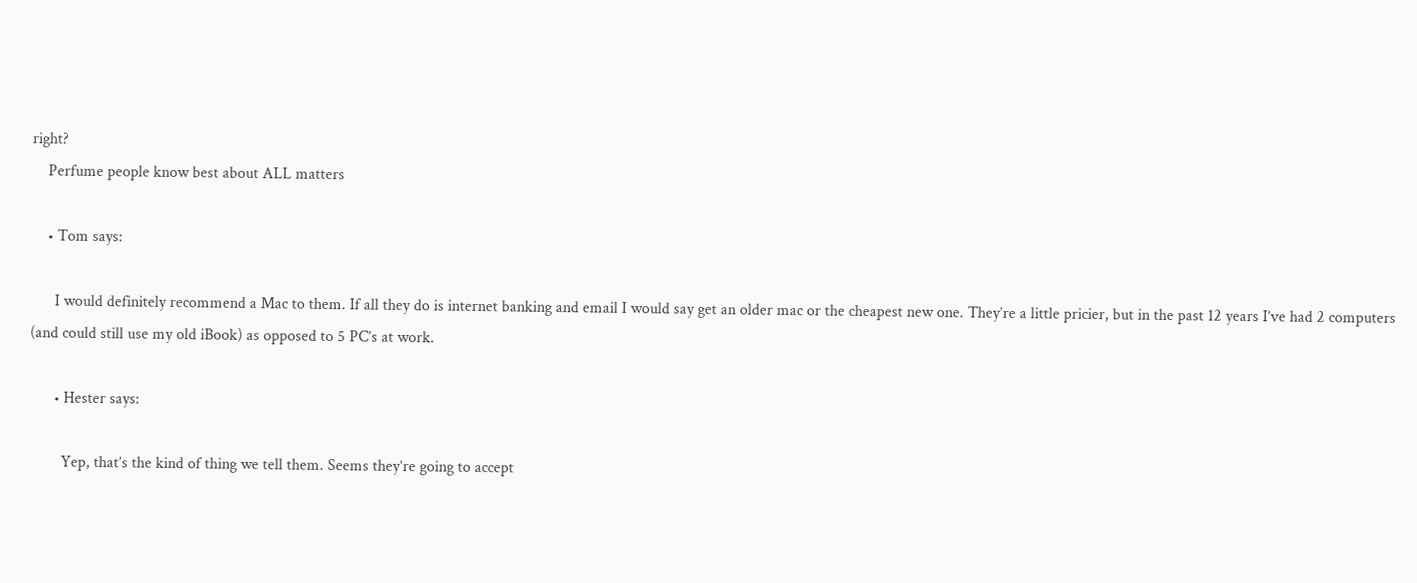right?
    Perfume people know best about ALL matters

    • Tom says:

      I would definitely recommend a Mac to them. If all they do is internet banking and email I would say get an older mac or the cheapest new one. They’re a little pricier, but in the past 12 years I’ve had 2 computers (and could still use my old iBook) as opposed to 5 PC’s at work.

      • Hester says:

        Yep, that’s the kind of thing we tell them. Seems they’re going to accept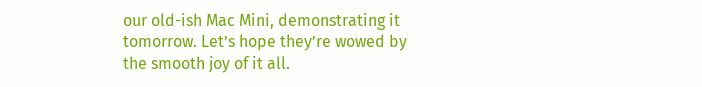our old-ish Mac Mini, demonstrating it tomorrow. Let’s hope they’re wowed by the smooth joy of it all.